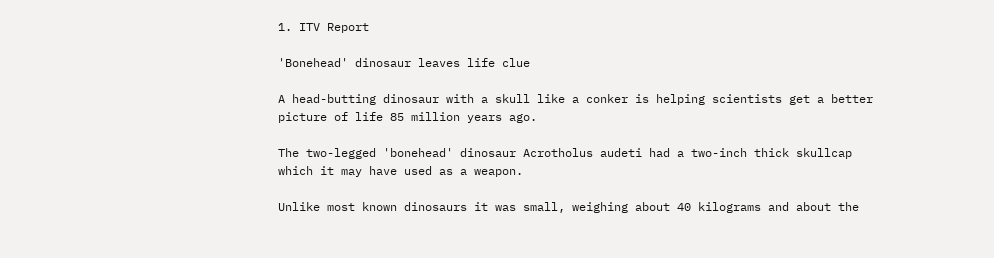1. ITV Report

'Bonehead' dinosaur leaves life clue

A head-butting dinosaur with a skull like a conker is helping scientists get a better picture of life 85 million years ago.

The two-legged 'bonehead' dinosaur Acrotholus audeti had a two-inch thick skullcap which it may have used as a weapon.

Unlike most known dinosaurs it was small, weighing about 40 kilograms and about the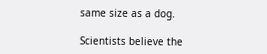same size as a dog.

Scientists believe the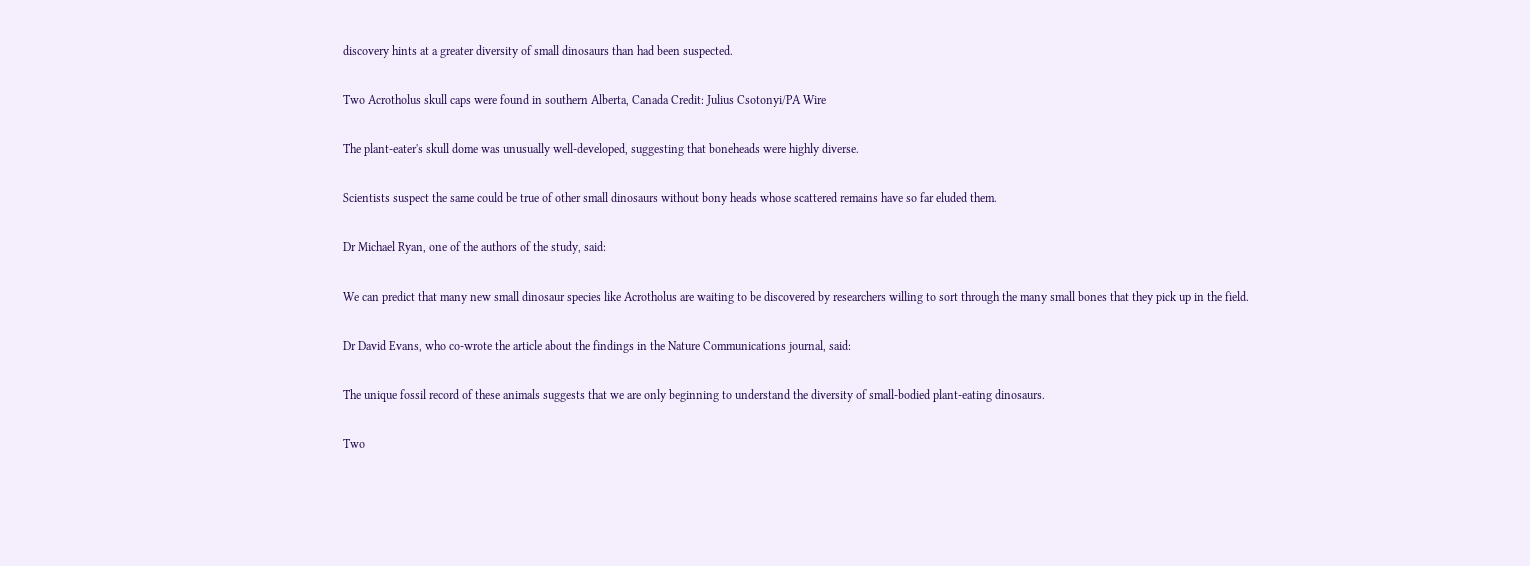discovery hints at a greater diversity of small dinosaurs than had been suspected.

Two Acrotholus skull caps were found in southern Alberta, Canada Credit: Julius Csotonyi/PA Wire

The plant-eater's skull dome was unusually well-developed, suggesting that boneheads were highly diverse.

Scientists suspect the same could be true of other small dinosaurs without bony heads whose scattered remains have so far eluded them.

Dr Michael Ryan, one of the authors of the study, said:

We can predict that many new small dinosaur species like Acrotholus are waiting to be discovered by researchers willing to sort through the many small bones that they pick up in the field.

Dr David Evans, who co-wrote the article about the findings in the Nature Communications journal, said:

The unique fossil record of these animals suggests that we are only beginning to understand the diversity of small-bodied plant-eating dinosaurs.

Two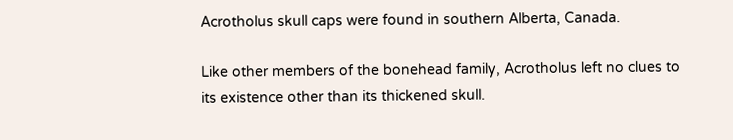Acrotholus skull caps were found in southern Alberta, Canada.

Like other members of the bonehead family, Acrotholus left no clues to its existence other than its thickened skull.